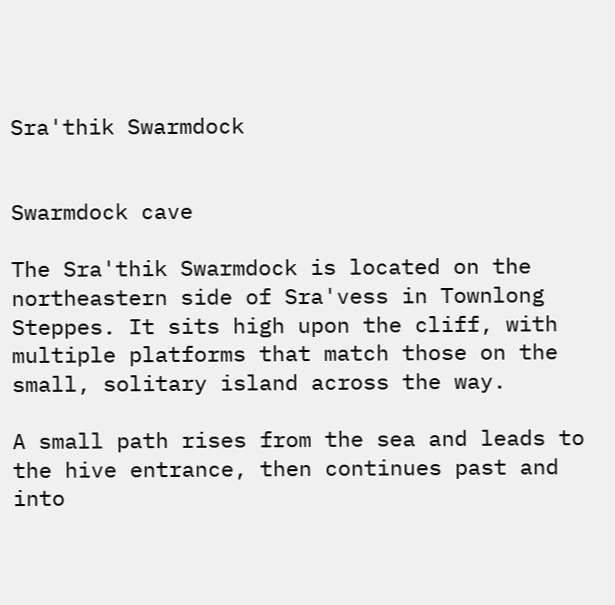Sra'thik Swarmdock


Swarmdock cave

The Sra'thik Swarmdock is located on the northeastern side of Sra'vess in Townlong Steppes. It sits high upon the cliff, with multiple platforms that match those on the small, solitary island across the way.

A small path rises from the sea and leads to the hive entrance, then continues past and into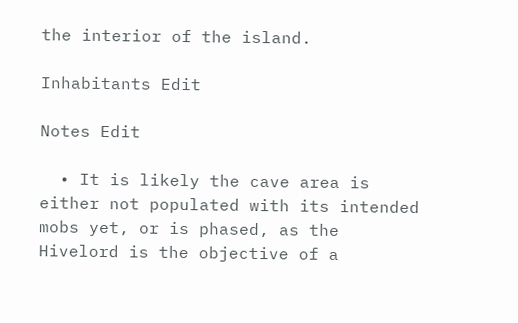the interior of the island.

Inhabitants Edit

Notes Edit

  • It is likely the cave area is either not populated with its intended mobs yet, or is phased, as the Hivelord is the objective of a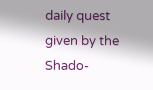daily quest given by the Shado-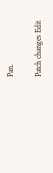Pan.

Patch changes Edit